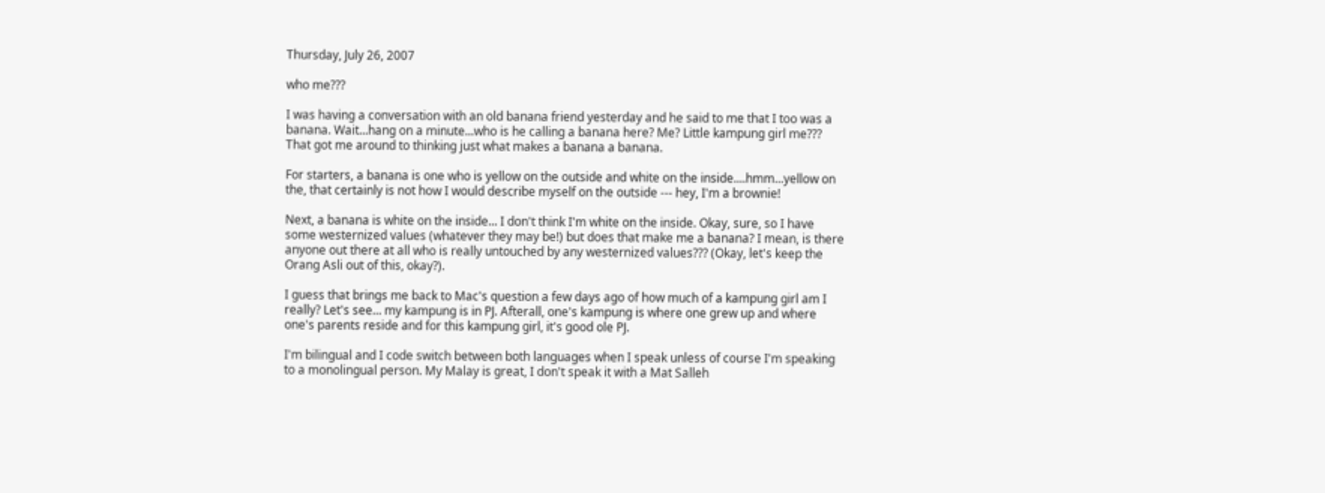Thursday, July 26, 2007

who me???

I was having a conversation with an old banana friend yesterday and he said to me that I too was a banana. Wait...hang on a minute...who is he calling a banana here? Me? Little kampung girl me??? That got me around to thinking just what makes a banana a banana.

For starters, a banana is one who is yellow on the outside and white on the inside....hmm...yellow on the, that certainly is not how I would describe myself on the outside --- hey, I'm a brownie!

Next, a banana is white on the inside... I don't think I'm white on the inside. Okay, sure, so I have some westernized values (whatever they may be!) but does that make me a banana? I mean, is there anyone out there at all who is really untouched by any westernized values??? (Okay, let's keep the Orang Asli out of this, okay?).

I guess that brings me back to Mac's question a few days ago of how much of a kampung girl am I really? Let's see... my kampung is in PJ. Afterall, one's kampung is where one grew up and where one's parents reside and for this kampung girl, it's good ole PJ.

I'm bilingual and I code switch between both languages when I speak unless of course I'm speaking to a monolingual person. My Malay is great, I don't speak it with a Mat Salleh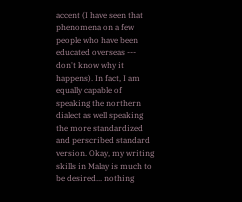accent (I have seen that phenomena on a few people who have been educated overseas --- don't know why it happens). In fact, I am equally capable of speaking the northern dialect as well speaking the more standardized and perscribed standard version. Okay, my writing skills in Malay is much to be desired... nothing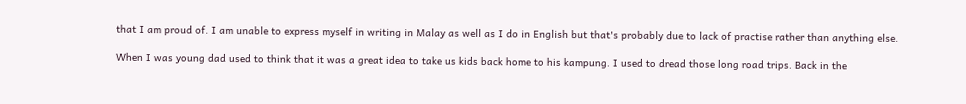that I am proud of. I am unable to express myself in writing in Malay as well as I do in English but that's probably due to lack of practise rather than anything else.

When I was young dad used to think that it was a great idea to take us kids back home to his kampung. I used to dread those long road trips. Back in the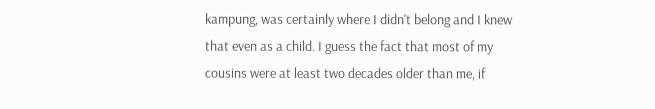kampung, was certainly where I didn't belong and I knew that even as a child. I guess the fact that most of my cousins were at least two decades older than me, if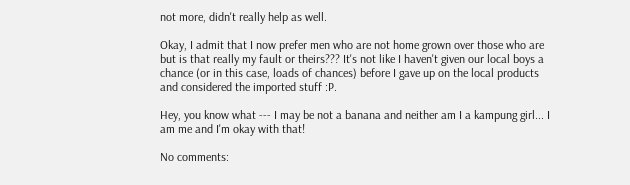not more, didn't really help as well.

Okay, I admit that I now prefer men who are not home grown over those who are but is that really my fault or theirs??? It's not like I haven't given our local boys a chance (or in this case, loads of chances) before I gave up on the local products and considered the imported stuff :P.

Hey, you know what --- I may be not a banana and neither am I a kampung girl... I am me and I'm okay with that!

No comments: